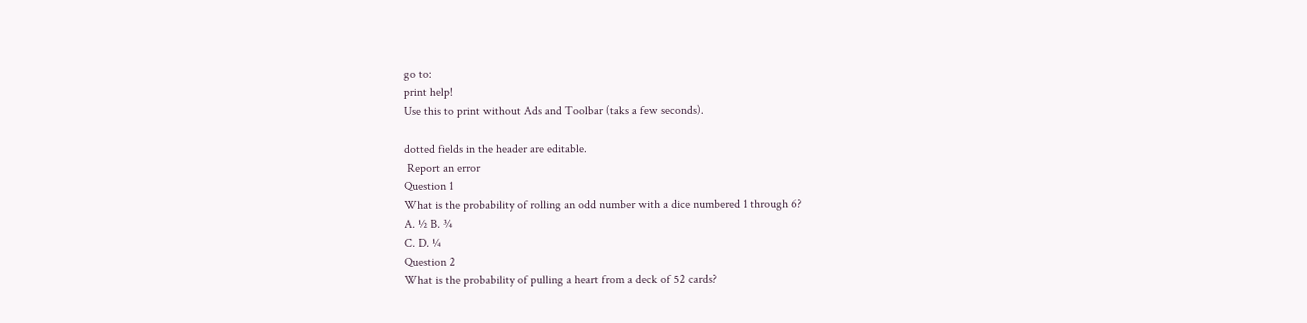go to:
print help!
Use this to print without Ads and Toolbar (taks a few seconds).

dotted fields in the header are editable.
 Report an error
Question 1
What is the probability of rolling an odd number with a dice numbered 1 through 6?
A. ½ B. ¾
C. D. ¼
Question 2
What is the probability of pulling a heart from a deck of 52 cards?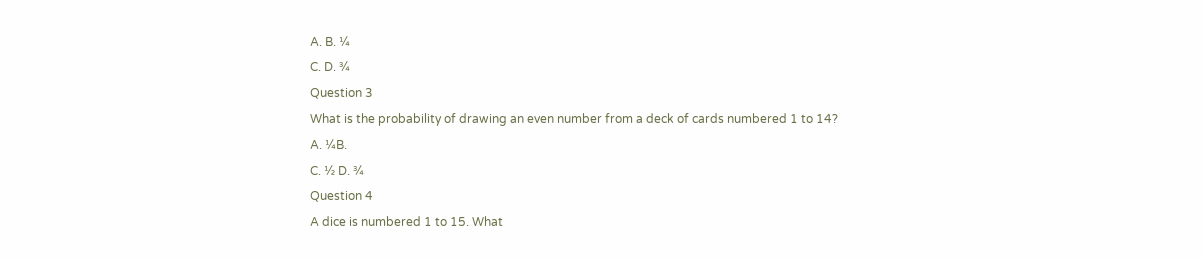A. B. ¼
C. D. ¾
Question 3
What is the probability of drawing an even number from a deck of cards numbered 1 to 14?
A. ¼B.
C. ½ D. ¾
Question 4
A dice is numbered 1 to 15. What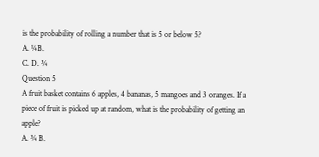is the probability of rolling a number that is 5 or below 5?
A. ¼B.
C. D. ¾
Question 5
A fruit basket contains 6 apples, 4 bananas, 5 mangoes and 3 oranges. If a piece of fruit is picked up at random, what is the probability of getting an apple?
A. ¾ B.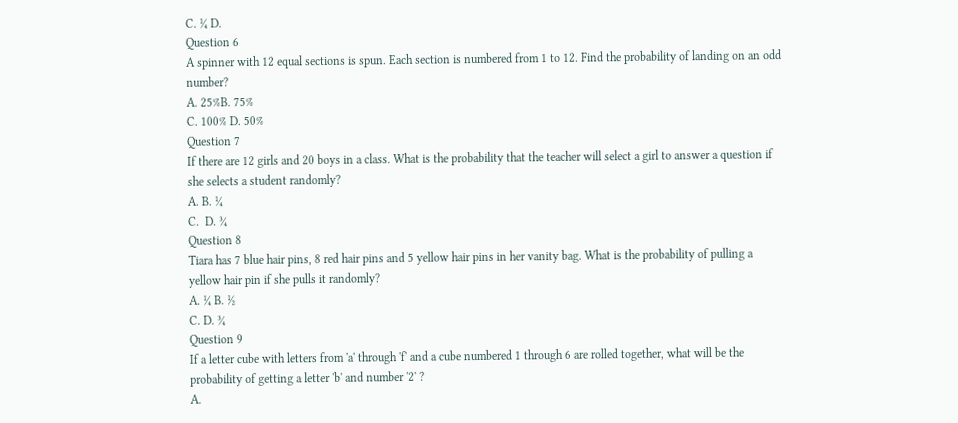C. ¼ D.
Question 6
A spinner with 12 equal sections is spun. Each section is numbered from 1 to 12. Find the probability of landing on an odd number?
A. 25%B. 75%
C. 100% D. 50%
Question 7
If there are 12 girls and 20 boys in a class. What is the probability that the teacher will select a girl to answer a question if she selects a student randomly?
A. B. ¼
C.  D. ¾
Question 8
Tiara has 7 blue hair pins, 8 red hair pins and 5 yellow hair pins in her vanity bag. What is the probability of pulling a yellow hair pin if she pulls it randomly?
A. ¼ B. ½
C. D. ¾
Question 9
If a letter cube with letters from 'a' through 'f' and a cube numbered 1 through 6 are rolled together, what will be the probability of getting a letter 'b' and number '2' ?
A.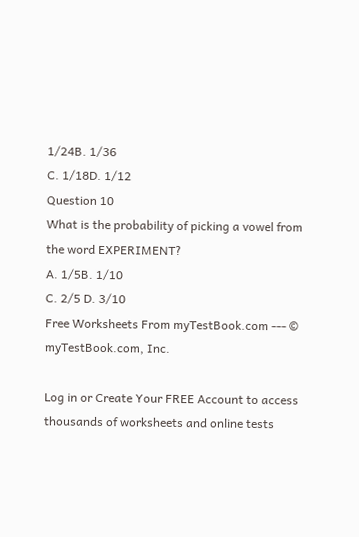1/24B. 1/36
C. 1/18D. 1/12
Question 10
What is the probability of picking a vowel from the word EXPERIMENT?
A. 1/5B. 1/10
C. 2/5 D. 3/10
Free Worksheets From myTestBook.com --- © myTestBook.com, Inc.

Log in or Create Your FREE Account to access thousands of worksheets and online tests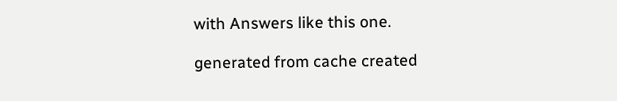with Answers like this one.

generated from cache created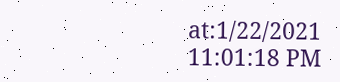at:1/22/2021 11:01:18 PM